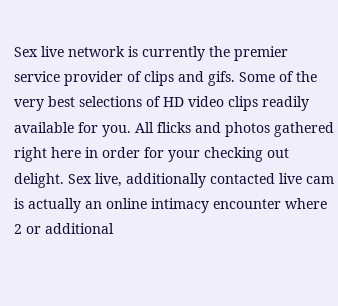Sex live network is currently the premier service provider of clips and gifs. Some of the very best selections of HD video clips readily available for you. All flicks and photos gathered right here in order for your checking out delight. Sex live, additionally contacted live cam is actually an online intimacy encounter where 2 or additional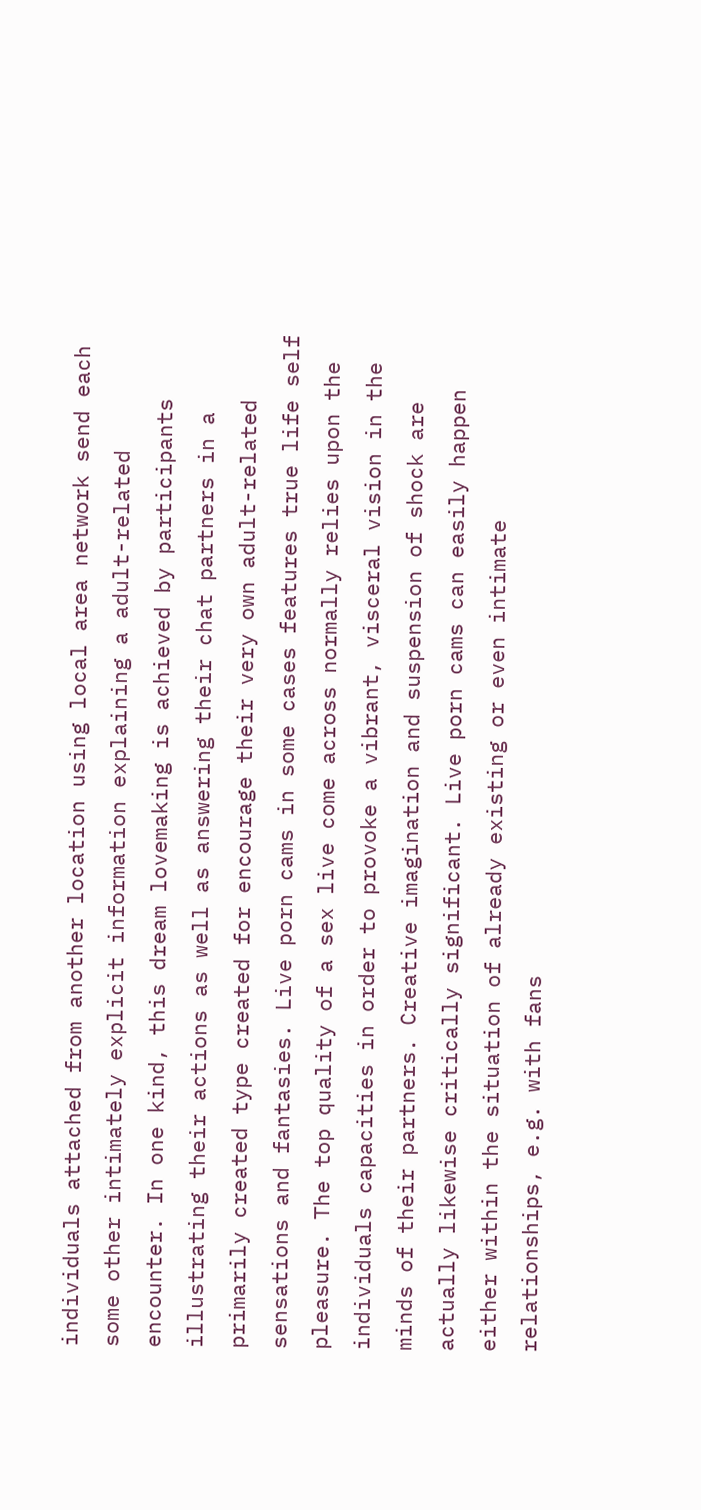individuals attached from another location using local area network send each some other intimately explicit information explaining a adult-related encounter. In one kind, this dream lovemaking is achieved by participants illustrating their actions as well as answering their chat partners in a primarily created type created for encourage their very own adult-related sensations and fantasies. Live porn cams in some cases features true life self pleasure. The top quality of a sex live come across normally relies upon the individuals capacities in order to provoke a vibrant, visceral vision in the minds of their partners. Creative imagination and suspension of shock are actually likewise critically significant. Live porn cams can easily happen either within the situation of already existing or even intimate relationships, e.g. with fans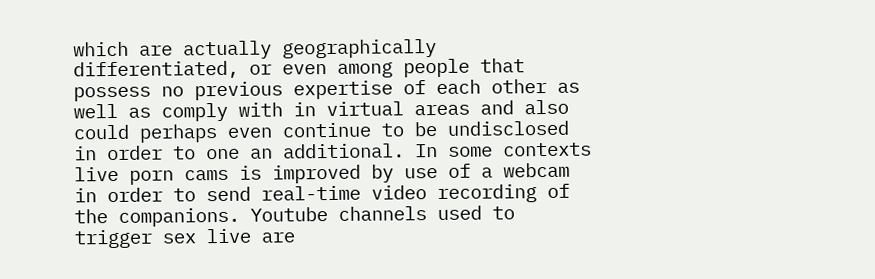which are actually geographically differentiated, or even among people that possess no previous expertise of each other as well as comply with in virtual areas and also could perhaps even continue to be undisclosed in order to one an additional. In some contexts live porn cams is improved by use of a webcam in order to send real-time video recording of the companions. Youtube channels used to trigger sex live are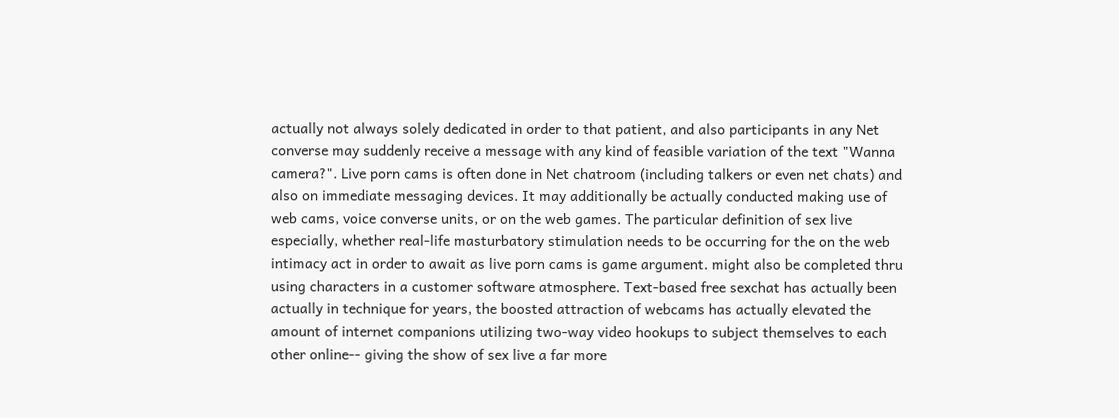actually not always solely dedicated in order to that patient, and also participants in any Net converse may suddenly receive a message with any kind of feasible variation of the text "Wanna camera?". Live porn cams is often done in Net chatroom (including talkers or even net chats) and also on immediate messaging devices. It may additionally be actually conducted making use of web cams, voice converse units, or on the web games. The particular definition of sex live especially, whether real-life masturbatory stimulation needs to be occurring for the on the web intimacy act in order to await as live porn cams is game argument. might also be completed thru using characters in a customer software atmosphere. Text-based free sexchat has actually been actually in technique for years, the boosted attraction of webcams has actually elevated the amount of internet companions utilizing two-way video hookups to subject themselves to each other online-- giving the show of sex live a far more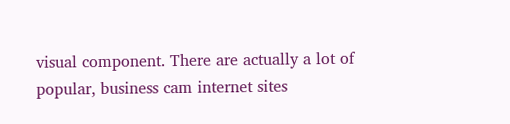visual component. There are actually a lot of popular, business cam internet sites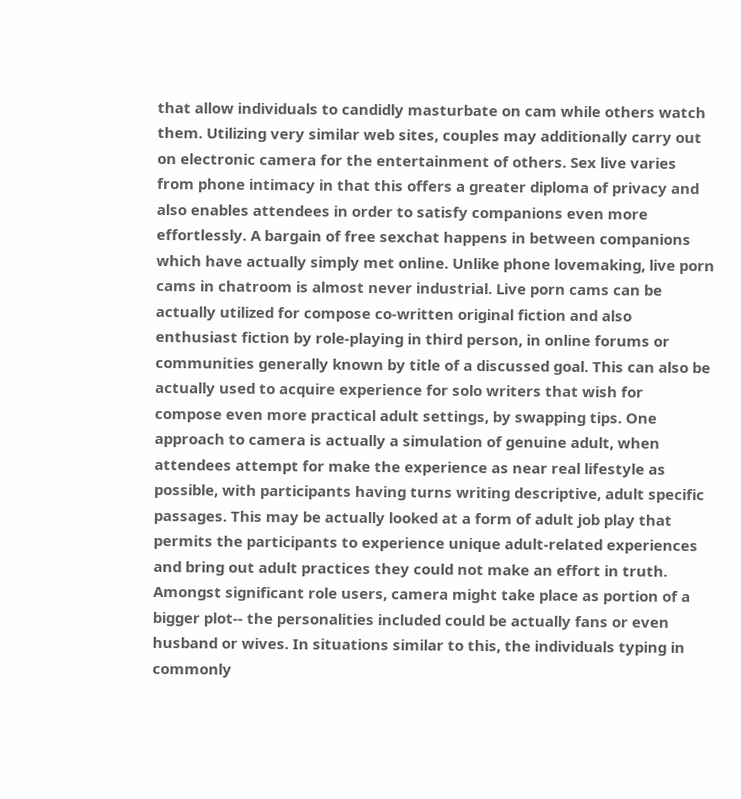that allow individuals to candidly masturbate on cam while others watch them. Utilizing very similar web sites, couples may additionally carry out on electronic camera for the entertainment of others. Sex live varies from phone intimacy in that this offers a greater diploma of privacy and also enables attendees in order to satisfy companions even more effortlessly. A bargain of free sexchat happens in between companions which have actually simply met online. Unlike phone lovemaking, live porn cams in chatroom is almost never industrial. Live porn cams can be actually utilized for compose co-written original fiction and also enthusiast fiction by role-playing in third person, in online forums or communities generally known by title of a discussed goal. This can also be actually used to acquire experience for solo writers that wish for compose even more practical adult settings, by swapping tips. One approach to camera is actually a simulation of genuine adult, when attendees attempt for make the experience as near real lifestyle as possible, with participants having turns writing descriptive, adult specific passages. This may be actually looked at a form of adult job play that permits the participants to experience unique adult-related experiences and bring out adult practices they could not make an effort in truth. Amongst significant role users, camera might take place as portion of a bigger plot-- the personalities included could be actually fans or even husband or wives. In situations similar to this, the individuals typing in commonly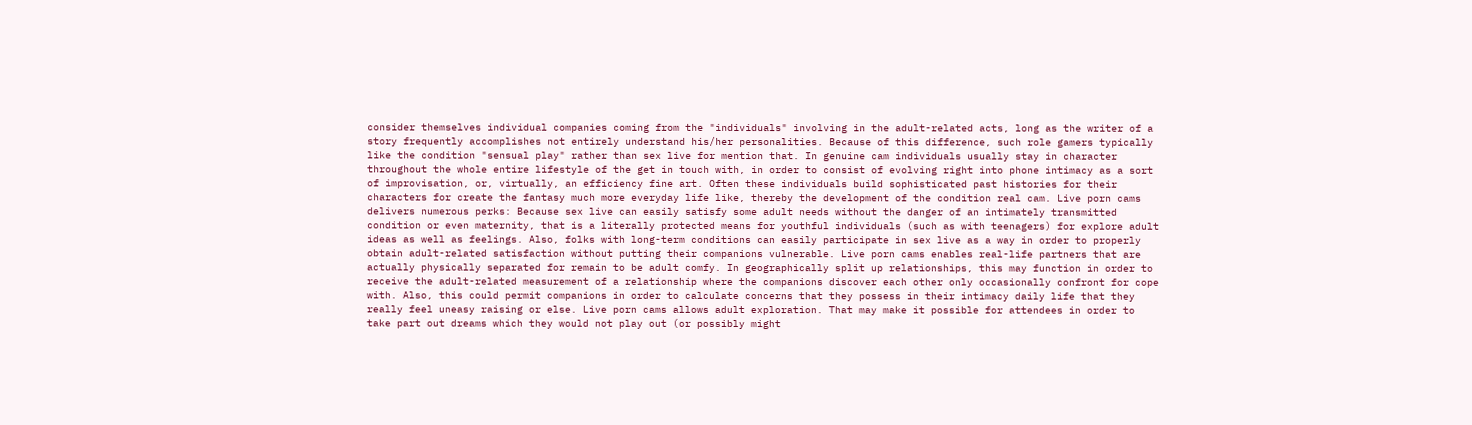consider themselves individual companies coming from the "individuals" involving in the adult-related acts, long as the writer of a story frequently accomplishes not entirely understand his/her personalities. Because of this difference, such role gamers typically like the condition "sensual play" rather than sex live for mention that. In genuine cam individuals usually stay in character throughout the whole entire lifestyle of the get in touch with, in order to consist of evolving right into phone intimacy as a sort of improvisation, or, virtually, an efficiency fine art. Often these individuals build sophisticated past histories for their characters for create the fantasy much more everyday life like, thereby the development of the condition real cam. Live porn cams delivers numerous perks: Because sex live can easily satisfy some adult needs without the danger of an intimately transmitted condition or even maternity, that is a literally protected means for youthful individuals (such as with teenagers) for explore adult ideas as well as feelings. Also, folks with long-term conditions can easily participate in sex live as a way in order to properly obtain adult-related satisfaction without putting their companions vulnerable. Live porn cams enables real-life partners that are actually physically separated for remain to be adult comfy. In geographically split up relationships, this may function in order to receive the adult-related measurement of a relationship where the companions discover each other only occasionally confront for cope with. Also, this could permit companions in order to calculate concerns that they possess in their intimacy daily life that they really feel uneasy raising or else. Live porn cams allows adult exploration. That may make it possible for attendees in order to take part out dreams which they would not play out (or possibly might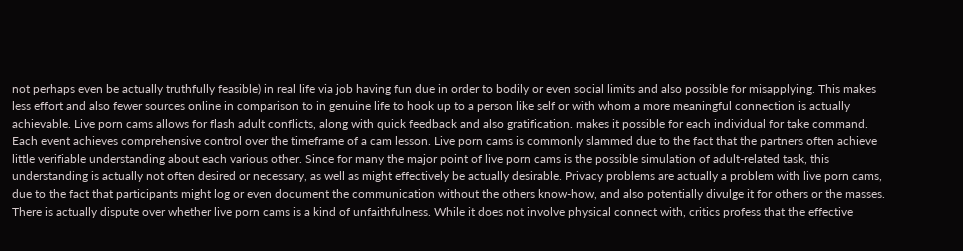not perhaps even be actually truthfully feasible) in real life via job having fun due in order to bodily or even social limits and also possible for misapplying. This makes less effort and also fewer sources online in comparison to in genuine life to hook up to a person like self or with whom a more meaningful connection is actually achievable. Live porn cams allows for flash adult conflicts, along with quick feedback and also gratification. makes it possible for each individual for take command. Each event achieves comprehensive control over the timeframe of a cam lesson. Live porn cams is commonly slammed due to the fact that the partners often achieve little verifiable understanding about each various other. Since for many the major point of live porn cams is the possible simulation of adult-related task, this understanding is actually not often desired or necessary, as well as might effectively be actually desirable. Privacy problems are actually a problem with live porn cams, due to the fact that participants might log or even document the communication without the others know-how, and also potentially divulge it for others or the masses. There is actually dispute over whether live porn cams is a kind of unfaithfulness. While it does not involve physical connect with, critics profess that the effective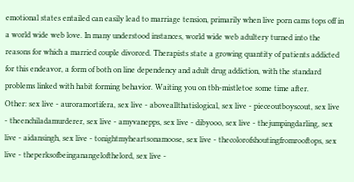emotional states entailed can easily lead to marriage tension, primarily when live porn cams tops off in a world wide web love. In many understood instances, world wide web adultery turned into the reasons for which a married couple divorced. Therapists state a growing quantity of patients addicted for this endeavor, a form of both on line dependency and adult drug addiction, with the standard problems linked with habit forming behavior. Waiting you on tbh-mistletoe some time after.
Other: sex live - auroramortifera, sex live - aboveallthatislogical, sex live - pieceoutboyscout, sex live - theenchiladamurderer, sex live - amyvanepps, sex live - dibyooo, sex live - thejumpingdarling, sex live - aidansingh, sex live - tonightmyheartsonamoose, sex live - thecolorofshoutingfromrooftops, sex live - theperksofbeinganangelofthelord, sex live -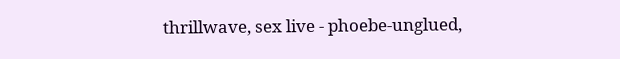thrillwave, sex live - phoebe-unglued,